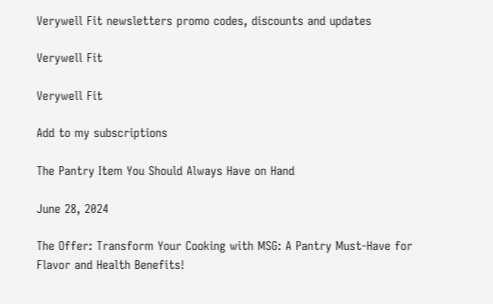Verywell Fit newsletters promo codes, discounts and updates

Verywell Fit

Verywell Fit

Add to my subscriptions

The Pantry Item You Should Always Have on Hand

June 28, 2024

The Offer: Transform Your Cooking with MSG: A Pantry Must-Have for Flavor and Health Benefits!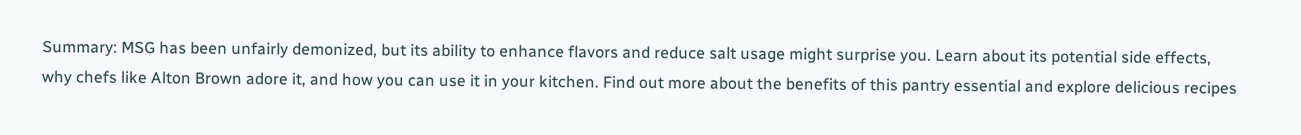Summary: MSG has been unfairly demonized, but its ability to enhance flavors and reduce salt usage might surprise you. Learn about its potential side effects, why chefs like Alton Brown adore it, and how you can use it in your kitchen. Find out more about the benefits of this pantry essential and explore delicious recipes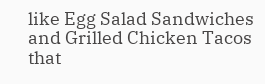like Egg Salad Sandwiches and Grilled Chicken Tacos that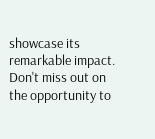showcase its remarkable impact. Don't miss out on the opportunity to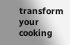transform your cooking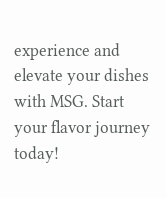experience and elevate your dishes with MSG. Start your flavor journey today!